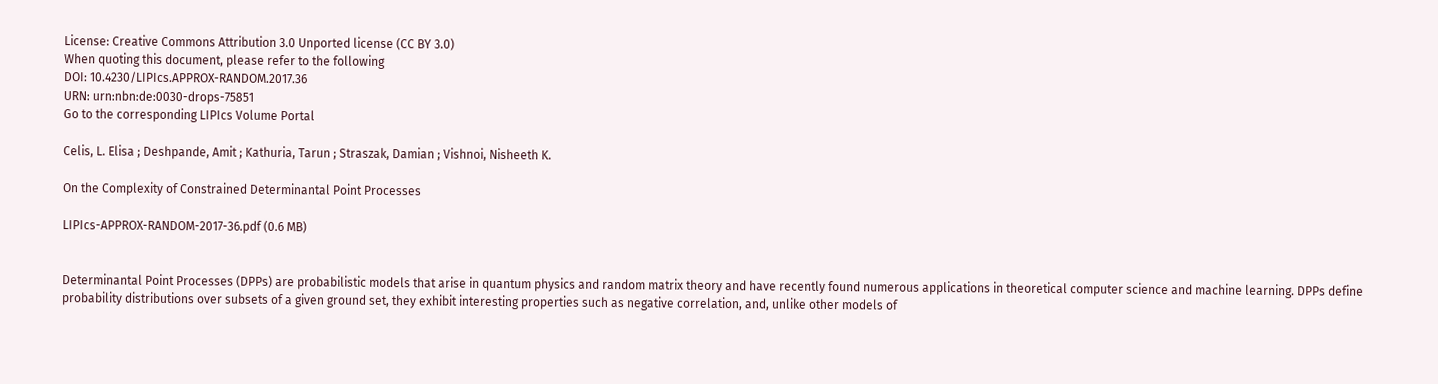License: Creative Commons Attribution 3.0 Unported license (CC BY 3.0)
When quoting this document, please refer to the following
DOI: 10.4230/LIPIcs.APPROX-RANDOM.2017.36
URN: urn:nbn:de:0030-drops-75851
Go to the corresponding LIPIcs Volume Portal

Celis, L. Elisa ; Deshpande, Amit ; Kathuria, Tarun ; Straszak, Damian ; Vishnoi, Nisheeth K.

On the Complexity of Constrained Determinantal Point Processes

LIPIcs-APPROX-RANDOM-2017-36.pdf (0.6 MB)


Determinantal Point Processes (DPPs) are probabilistic models that arise in quantum physics and random matrix theory and have recently found numerous applications in theoretical computer science and machine learning. DPPs define probability distributions over subsets of a given ground set, they exhibit interesting properties such as negative correlation, and, unlike other models of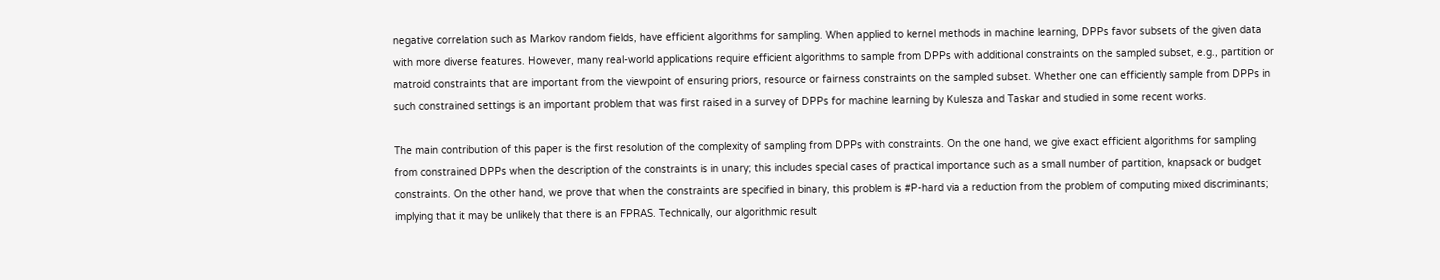negative correlation such as Markov random fields, have efficient algorithms for sampling. When applied to kernel methods in machine learning, DPPs favor subsets of the given data with more diverse features. However, many real-world applications require efficient algorithms to sample from DPPs with additional constraints on the sampled subset, e.g., partition or matroid constraints that are important from the viewpoint of ensuring priors, resource or fairness constraints on the sampled subset. Whether one can efficiently sample from DPPs in such constrained settings is an important problem that was first raised in a survey of DPPs for machine learning by Kulesza and Taskar and studied in some recent works.

The main contribution of this paper is the first resolution of the complexity of sampling from DPPs with constraints. On the one hand, we give exact efficient algorithms for sampling from constrained DPPs when the description of the constraints is in unary; this includes special cases of practical importance such as a small number of partition, knapsack or budget constraints. On the other hand, we prove that when the constraints are specified in binary, this problem is #P-hard via a reduction from the problem of computing mixed discriminants; implying that it may be unlikely that there is an FPRAS. Technically, our algorithmic result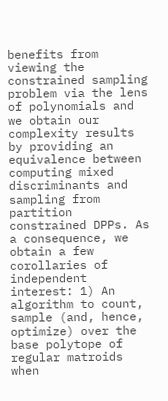benefits from viewing the constrained sampling problem via the lens of polynomials and we obtain our complexity results by providing an equivalence between computing mixed discriminants and sampling from partition constrained DPPs. As a consequence, we obtain a few corollaries of independent interest: 1) An algorithm to count, sample (and, hence, optimize) over the base polytope of regular matroids when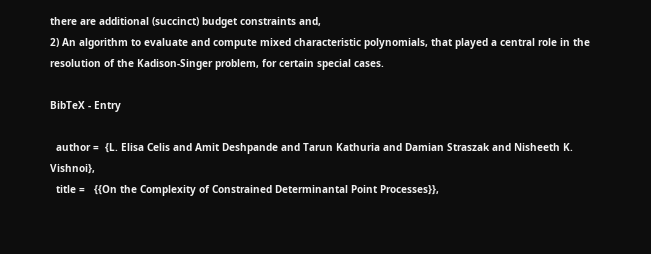there are additional (succinct) budget constraints and,
2) An algorithm to evaluate and compute mixed characteristic polynomials, that played a central role in the resolution of the Kadison-Singer problem, for certain special cases.

BibTeX - Entry

  author =  {L. Elisa Celis and Amit Deshpande and Tarun Kathuria and Damian Straszak and Nisheeth K. Vishnoi},
  title =   {{On the Complexity of Constrained Determinantal Point Processes}},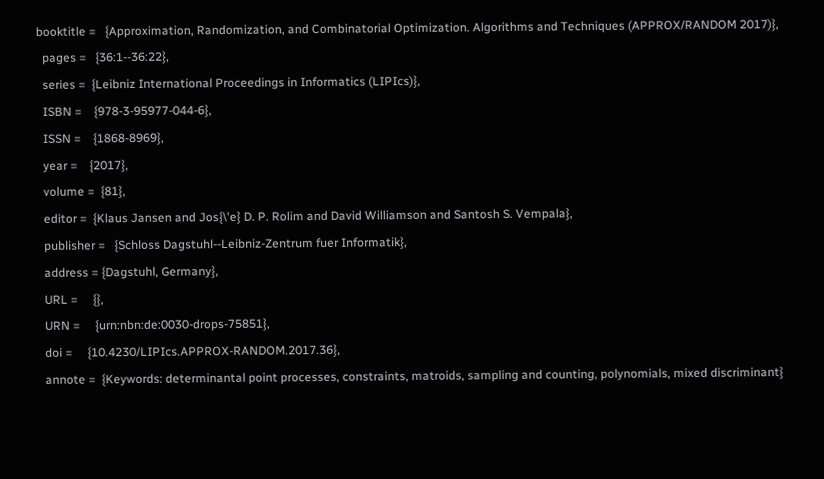booktitle =   {Approximation, Randomization, and Combinatorial Optimization. Algorithms and Techniques (APPROX/RANDOM 2017)},
  pages =   {36:1--36:22},
  series =  {Leibniz International Proceedings in Informatics (LIPIcs)},
  ISBN =    {978-3-95977-044-6},
  ISSN =    {1868-8969},
  year =    {2017},
  volume =  {81},
  editor =  {Klaus Jansen and Jos{\'e} D. P. Rolim and David Williamson and Santosh S. Vempala},
  publisher =   {Schloss Dagstuhl--Leibniz-Zentrum fuer Informatik},
  address = {Dagstuhl, Germany},
  URL =     {},
  URN =     {urn:nbn:de:0030-drops-75851},
  doi =     {10.4230/LIPIcs.APPROX-RANDOM.2017.36},
  annote =  {Keywords: determinantal point processes, constraints, matroids, sampling and counting, polynomials, mixed discriminant}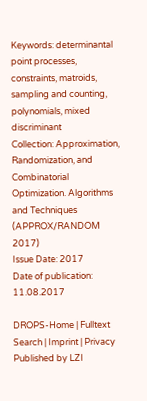Keywords: determinantal point processes, constraints, matroids, sampling and counting, polynomials, mixed discriminant
Collection: Approximation, Randomization, and Combinatorial Optimization. Algorithms and Techniques (APPROX/RANDOM 2017)
Issue Date: 2017
Date of publication: 11.08.2017

DROPS-Home | Fulltext Search | Imprint | Privacy Published by LZI